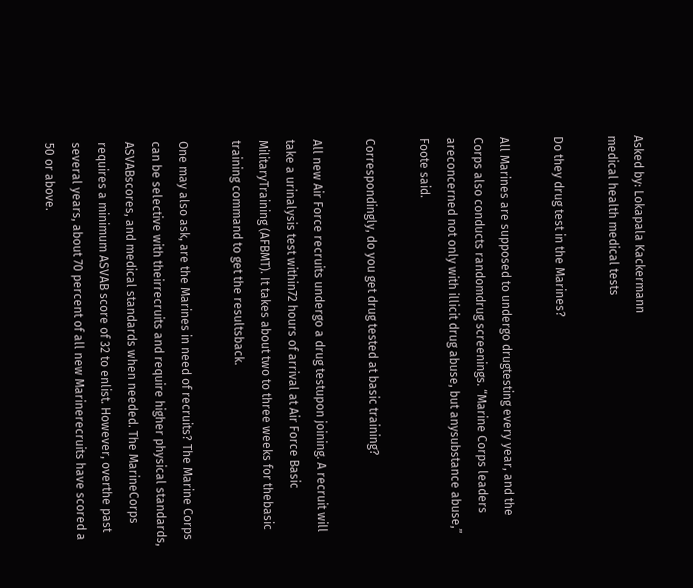Asked by: Lokapala Kackermann
medical health medical tests

Do they drug test in the Marines?

All Marines are supposed to undergo drugtesting every year, and the Corps also conducts randomdrug screenings. “Marine Corps leaders areconcerned not only with illicit drug abuse, but anysubstance abuse,” Foote said.

Correspondingly, do you get drug tested at basic training?

All new Air Force recruits undergo a drug testupon joining. A recruit will take a urinalysis test within72 hours of arrival at Air Force Basic MilitaryTraining (AFBMT). It takes about two to three weeks for thebasic training command to get the resultsback.

One may also ask, are the Marines in need of recruits? The Marine Corps can be selective with theirrecruits and require higher physical standards, ASVABscores, and medical standards when needed. The MarineCorps requires a minimum ASVAB score of 32 to enlist. However, overthe past several years, about 70 percent of all new Marinerecruits have scored a 50 or above.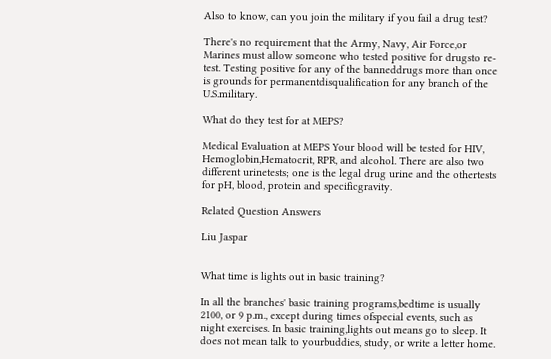Also to know, can you join the military if you fail a drug test?

There's no requirement that the Army, Navy, Air Force,or Marines must allow someone who tested positive for drugsto re-test. Testing positive for any of the banneddrugs more than once is grounds for permanentdisqualification for any branch of the U.S.military.

What do they test for at MEPS?

Medical Evaluation at MEPS Your blood will be tested for HIV, Hemoglobin,Hematocrit, RPR, and alcohol. There are also two different urinetests; one is the legal drug urine and the othertests for pH, blood, protein and specificgravity.

Related Question Answers

Liu Jaspar


What time is lights out in basic training?

In all the branches' basic training programs,bedtime is usually 2100, or 9 p.m., except during times ofspecial events, such as night exercises. In basic training,lights out means go to sleep. It does not mean talk to yourbuddies, study, or write a letter home.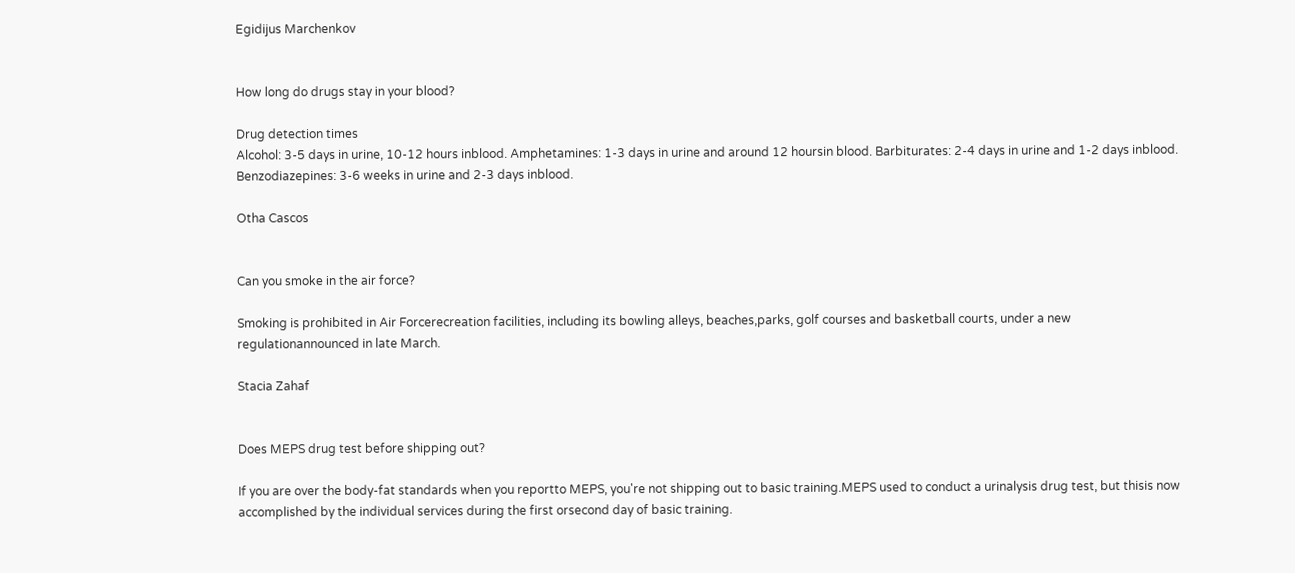Egidijus Marchenkov


How long do drugs stay in your blood?

Drug detection times
Alcohol: 3-5 days in urine, 10-12 hours inblood. Amphetamines: 1-3 days in urine and around 12 hoursin blood. Barbiturates: 2-4 days in urine and 1-2 days inblood. Benzodiazepines: 3-6 weeks in urine and 2-3 days inblood.

Otha Cascos


Can you smoke in the air force?

Smoking is prohibited in Air Forcerecreation facilities, including its bowling alleys, beaches,parks, golf courses and basketball courts, under a new regulationannounced in late March.

Stacia Zahaf


Does MEPS drug test before shipping out?

If you are over the body-fat standards when you reportto MEPS, you're not shipping out to basic training.MEPS used to conduct a urinalysis drug test, but thisis now accomplished by the individual services during the first orsecond day of basic training.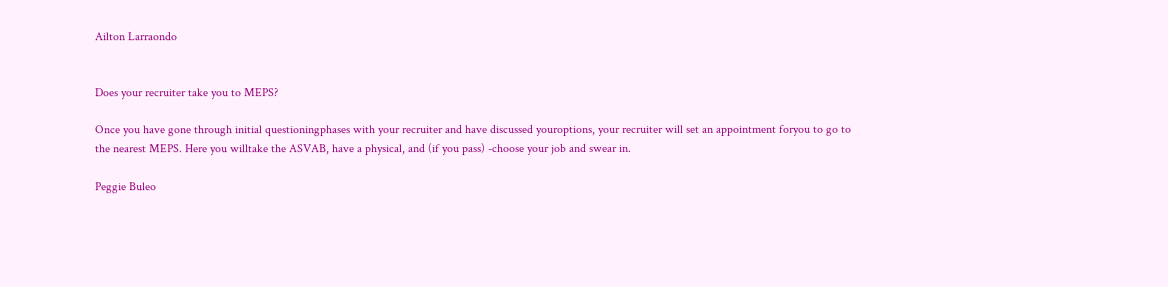Ailton Larraondo


Does your recruiter take you to MEPS?

Once you have gone through initial questioningphases with your recruiter and have discussed youroptions, your recruiter will set an appointment foryou to go to the nearest MEPS. Here you willtake the ASVAB, have a physical, and (if you pass) -choose your job and swear in.

Peggie Buleo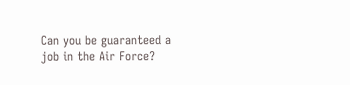Can you be guaranteed a job in the Air Force?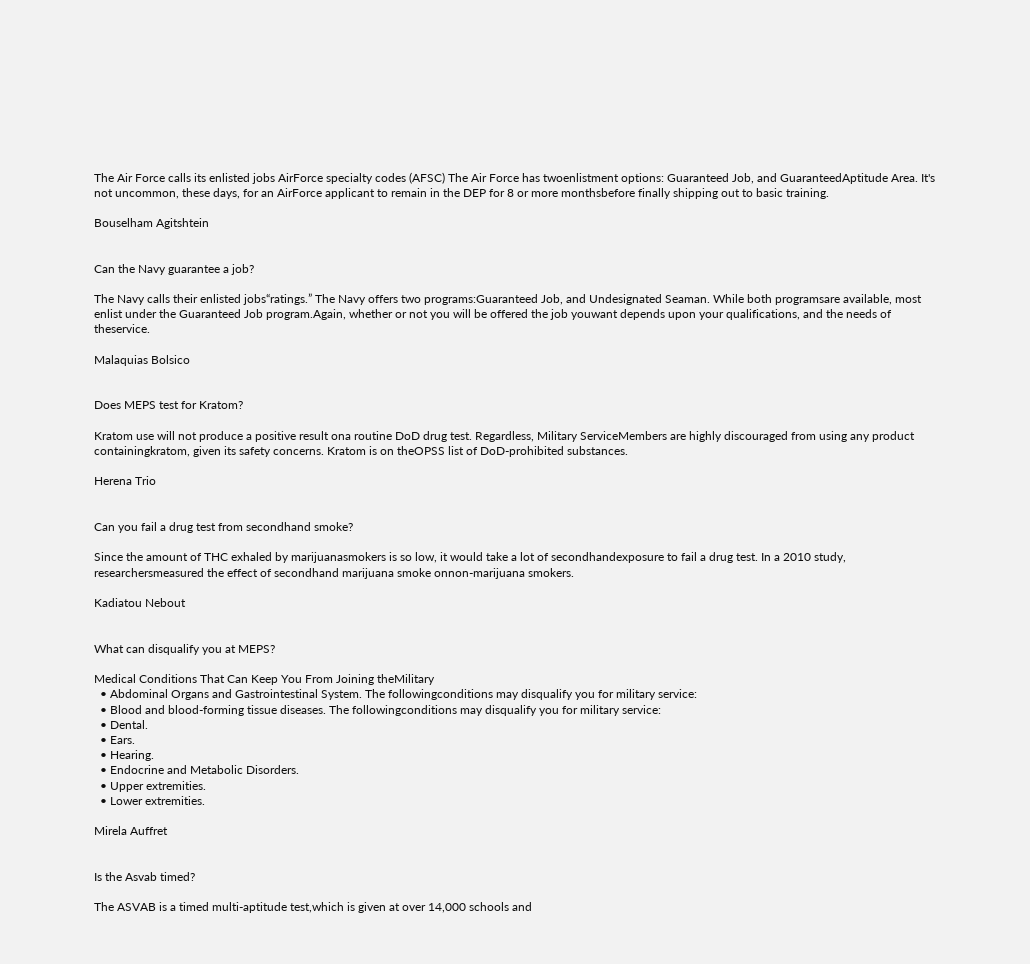The Air Force calls its enlisted jobs AirForce specialty codes (AFSC) The Air Force has twoenlistment options: Guaranteed Job, and GuaranteedAptitude Area. It's not uncommon, these days, for an AirForce applicant to remain in the DEP for 8 or more monthsbefore finally shipping out to basic training.

Bouselham Agitshtein


Can the Navy guarantee a job?

The Navy calls their enlisted jobs“ratings.” The Navy offers two programs:Guaranteed Job, and Undesignated Seaman. While both programsare available, most enlist under the Guaranteed Job program.Again, whether or not you will be offered the job youwant depends upon your qualifications, and the needs of theservice.

Malaquias Bolsico


Does MEPS test for Kratom?

Kratom use will not produce a positive result ona routine DoD drug test. Regardless, Military ServiceMembers are highly discouraged from using any product containingkratom, given its safety concerns. Kratom is on theOPSS list of DoD-prohibited substances.

Herena Trio


Can you fail a drug test from secondhand smoke?

Since the amount of THC exhaled by marijuanasmokers is so low, it would take a lot of secondhandexposure to fail a drug test. In a 2010 study, researchersmeasured the effect of secondhand marijuana smoke onnon-marijuana smokers.

Kadiatou Nebout


What can disqualify you at MEPS?

Medical Conditions That Can Keep You From Joining theMilitary
  • Abdominal Organs and Gastrointestinal System. The followingconditions may disqualify you for military service:
  • Blood and blood-forming tissue diseases. The followingconditions may disqualify you for military service:
  • Dental.
  • Ears.
  • Hearing.
  • Endocrine and Metabolic Disorders.
  • Upper extremities.
  • Lower extremities.

Mirela Auffret


Is the Asvab timed?

The ASVAB is a timed multi-aptitude test,which is given at over 14,000 schools and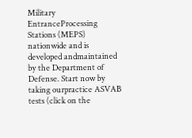Military EntranceProcessing Stations (MEPS) nationwide and is developed andmaintained by the Department of Defense. Start now by taking ourpractice ASVAB tests (click on the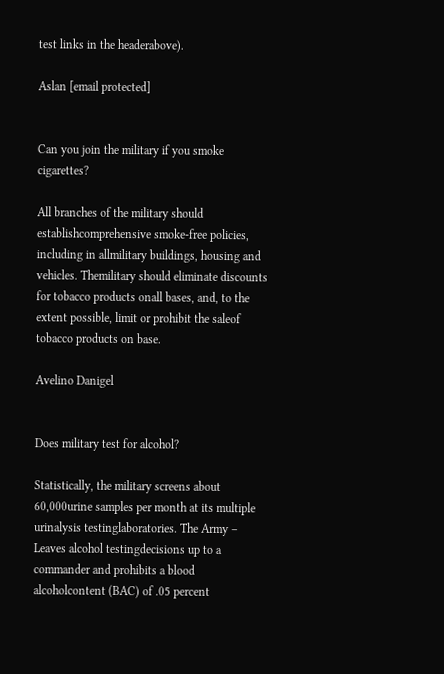test links in the headerabove).

Aslan [email protected]


Can you join the military if you smoke cigarettes?

All branches of the military should establishcomprehensive smoke-free policies, including in allmilitary buildings, housing and vehicles. Themilitary should eliminate discounts for tobacco products onall bases, and, to the extent possible, limit or prohibit the saleof tobacco products on base.

Avelino Danigel


Does military test for alcohol?

Statistically, the military screens about 60,000urine samples per month at its multiple urinalysis testinglaboratories. The Army – Leaves alcohol testingdecisions up to a commander and prohibits a blood alcoholcontent (BAC) of .05 percent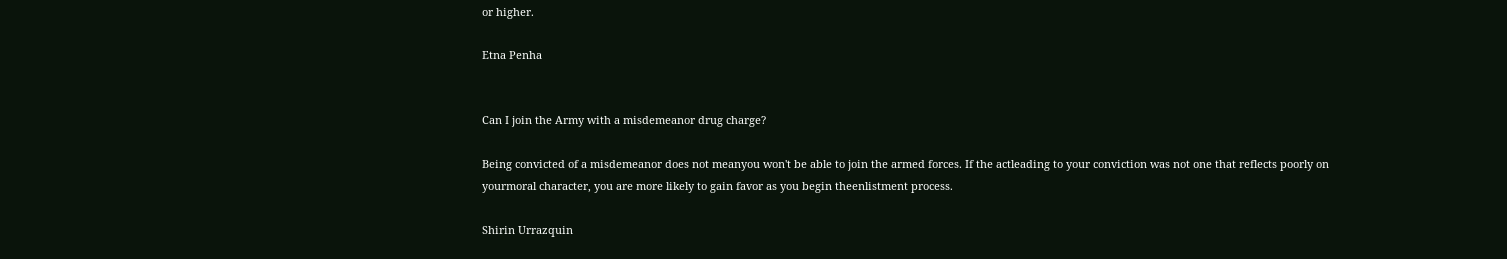or higher.

Etna Penha


Can I join the Army with a misdemeanor drug charge?

Being convicted of a misdemeanor does not meanyou won't be able to join the armed forces. If the actleading to your conviction was not one that reflects poorly on yourmoral character, you are more likely to gain favor as you begin theenlistment process.

Shirin Urrazquin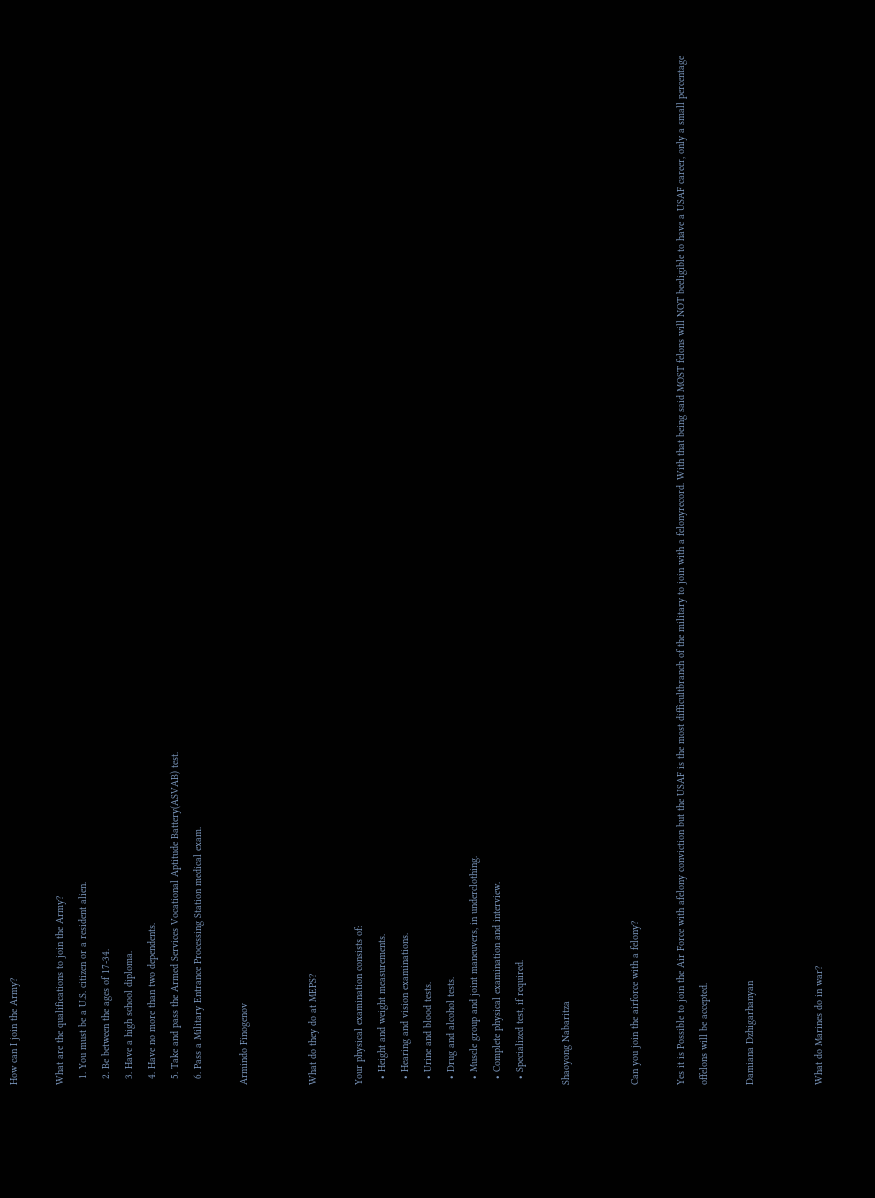How can I join the Army?

What are the qualifications to join the Army?
  1. You must be a U.S. citizen or a resident alien.
  2. Be between the ages of 17-34.
  3. Have a high school diploma.
  4. Have no more than two dependents.
  5. Take and pass the Armed Services Vocational Aptitude Battery(ASVAB) test.
  6. Pass a Military Entrance Processing Station medical exam.

Armindo Finogenov


What do they do at MEPS?

Your physical examination consists of:
  • Height and weight measurements.
  • Hearing and vision examinations.
  • Urine and blood tests.
  • Drug and alcohol tests.
  • Muscle group and joint maneuvers, in underclothing.
  • Complete physical examination and interview.
  • Specialized test, if required.

Shaoyong Nabaritza


Can you join the airforce with a felony?

Yes it is Possible to join the Air Force with afelony conviction but the USAF is the most difficultbranch of the military to join with a felonyrecord. With that being said MOST felons will NOT beeligible to have a USAF career, only a small percentage offelons will be accepted.

Damiana Dzhigarhanyan


What do Marines do in war?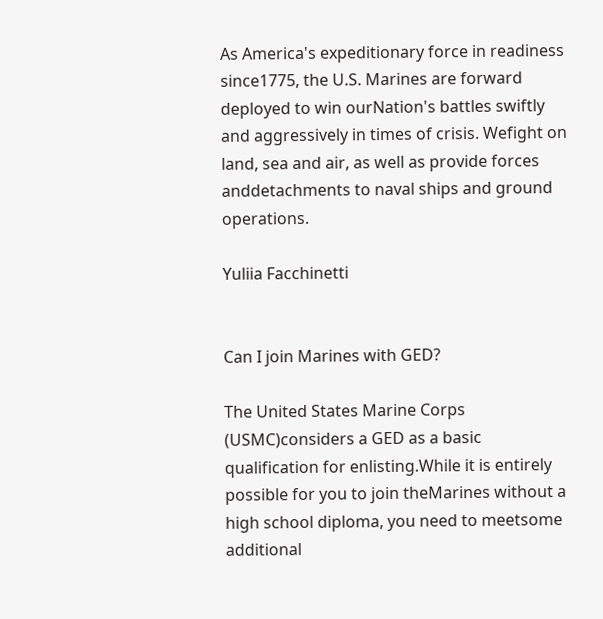As America's expeditionary force in readiness since1775, the U.S. Marines are forward deployed to win ourNation's battles swiftly and aggressively in times of crisis. Wefight on land, sea and air, as well as provide forces anddetachments to naval ships and ground operations.

Yuliia Facchinetti


Can I join Marines with GED?

The United States Marine Corps (USMC)considers a GED as a basic qualification for enlisting.While it is entirely possible for you to join theMarines without a high school diploma, you need to meetsome additional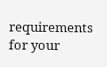requirements for your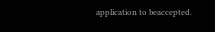application to beaccepted.